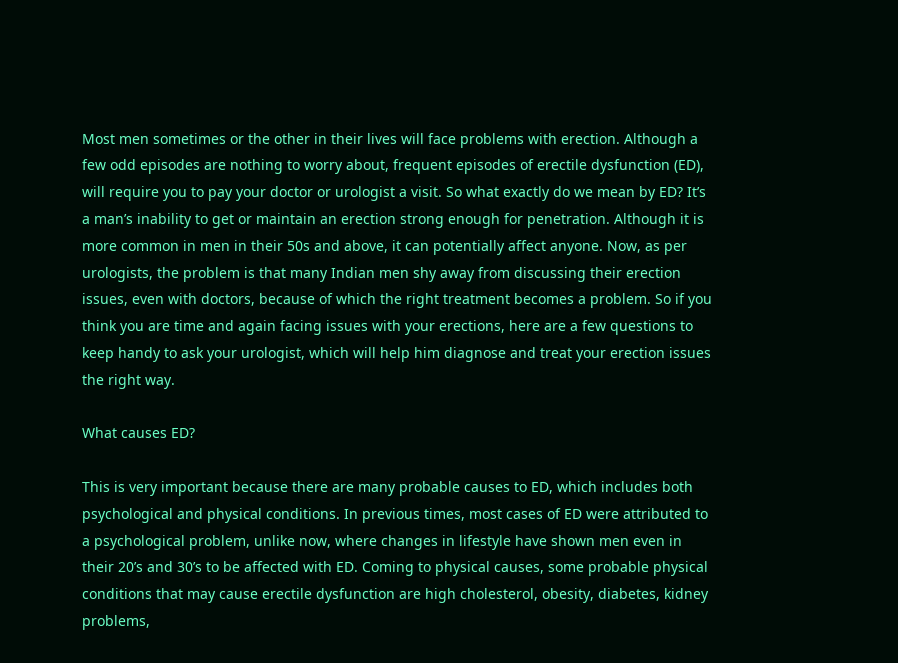Most men sometimes or the other in their lives will face problems with erection. Although a few odd episodes are nothing to worry about, frequent episodes of erectile dysfunction (ED), will require you to pay your doctor or urologist a visit. So what exactly do we mean by ED? It’s a man’s inability to get or maintain an erection strong enough for penetration. Although it is more common in men in their 50s and above, it can potentially affect anyone. Now, as per urologists, the problem is that many Indian men shy away from discussing their erection issues, even with doctors, because of which the right treatment becomes a problem. So if you think you are time and again facing issues with your erections, here are a few questions to keep handy to ask your urologist, which will help him diagnose and treat your erection issues the right way.

What causes ED?

This is very important because there are many probable causes to ED, which includes both psychological and physical conditions. In previous times, most cases of ED were attributed to a psychological problem, unlike now, where changes in lifestyle have shown men even in their 20’s and 30’s to be affected with ED. Coming to physical causes, some probable physical conditions that may cause erectile dysfunction are high cholesterol, obesity, diabetes, kidney problems,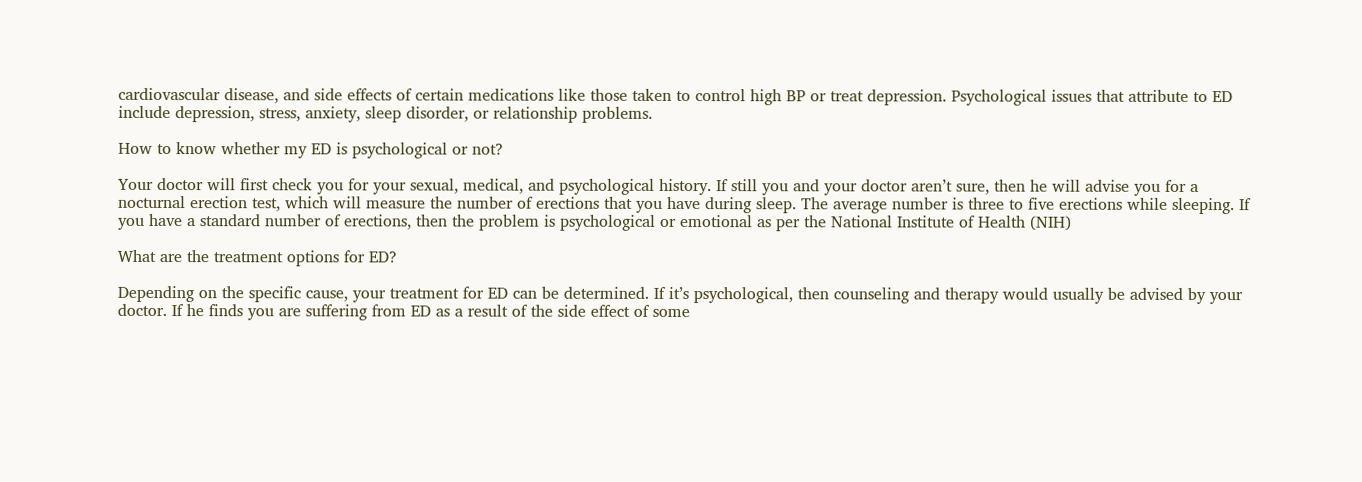cardiovascular disease, and side effects of certain medications like those taken to control high BP or treat depression. Psychological issues that attribute to ED include depression, stress, anxiety, sleep disorder, or relationship problems.

How to know whether my ED is psychological or not?

Your doctor will first check you for your sexual, medical, and psychological history. If still you and your doctor aren’t sure, then he will advise you for a nocturnal erection test, which will measure the number of erections that you have during sleep. The average number is three to five erections while sleeping. If you have a standard number of erections, then the problem is psychological or emotional as per the National Institute of Health (NIH)

What are the treatment options for ED?

Depending on the specific cause, your treatment for ED can be determined. If it’s psychological, then counseling and therapy would usually be advised by your doctor. If he finds you are suffering from ED as a result of the side effect of some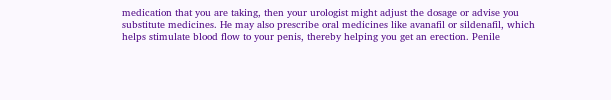medication that you are taking, then your urologist might adjust the dosage or advise you substitute medicines. He may also prescribe oral medicines like avanafil or sildenafil, which helps stimulate blood flow to your penis, thereby helping you get an erection. Penile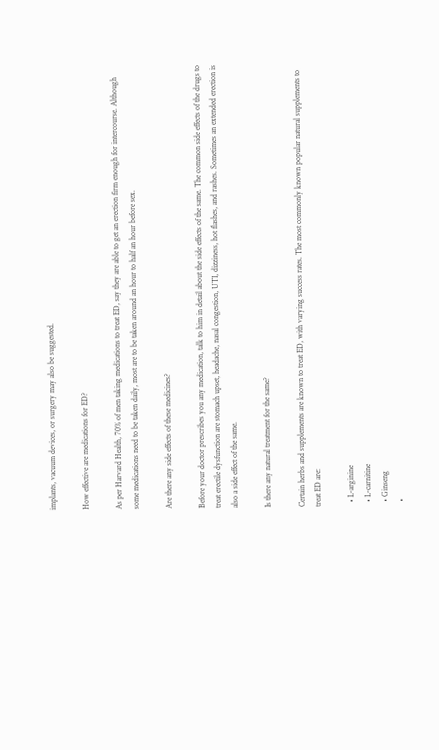implants, vacuum devices, or surgery may also be suggested.

How effective are medications for ED?

As per Harvard Health, 70% of men taking medications to treat ED, say they are able to get an erection firm enough for intercourse. Although some medications need to be taken daily, most are to be taken around an hour to half an hour before sex.

Are there any side effects of these medicines?

Before your doctor prescribes you any medication, talk to him in detail about the side effects of the same. The common side effects of the drugs to treat erectile dysfunction are stomach upset, headache, nasal congestion, UTI, dizziness, hot flashes, and rashes. Sometimes an extended erection is also a side effect of the same.

Is there any natural treatment for the same?

Certain herbs and supplements are known to treat ED, with varying success rates. The most commonly known popular natural supplements to treat ED are:

  • L-arginine
  • L-carnitine
  • Ginseng
  •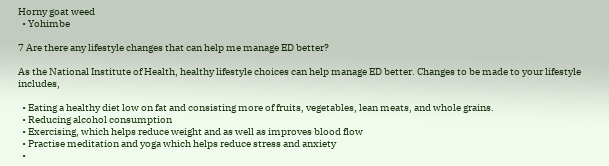Horny goat weed
  • Yohimbe

7 Are there any lifestyle changes that can help me manage ED better?

As the National Institute of Health, healthy lifestyle choices can help manage ED better. Changes to be made to your lifestyle includes,

  • Eating a healthy diet low on fat and consisting more of fruits, vegetables, lean meats, and whole grains.
  • Reducing alcohol consumption
  • Exercising, which helps reduce weight and as well as improves blood flow
  • Practise meditation and yoga which helps reduce stress and anxiety
  •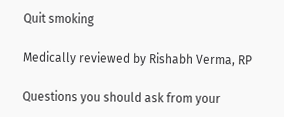Quit smoking

Medically reviewed by Rishabh Verma, RP

Questions you should ask from your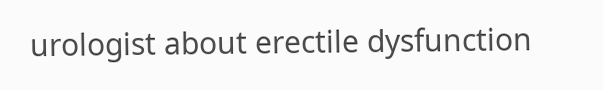urologist about erectile dysfunction